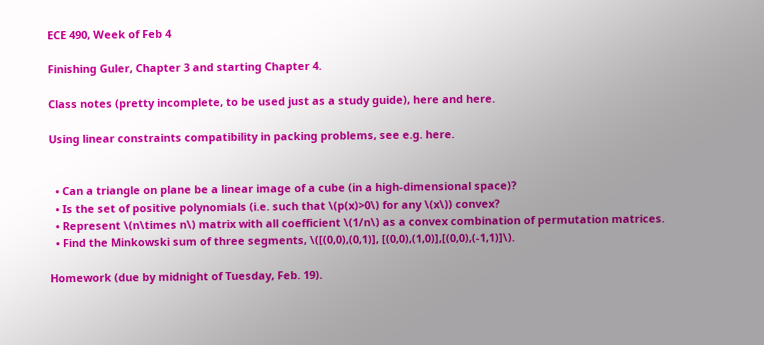ECE 490, Week of Feb 4

Finishing Guler, Chapter 3 and starting Chapter 4.

Class notes (pretty incomplete, to be used just as a study guide), here and here.

Using linear constraints compatibility in packing problems, see e.g. here.


  • Can a triangle on plane be a linear image of a cube (in a high-dimensional space)?
  • Is the set of positive polynomials (i.e. such that \(p(x)>0\) for any \(x\)) convex?
  • Represent \(n\times n\) matrix with all coefficient \(1/n\) as a convex combination of permutation matrices.
  • Find the Minkowski sum of three segments, \([(0,0),(0,1)], [(0,0),(1,0)],[(0,0),(-1,1)]\).

Homework (due by midnight of Tuesday, Feb. 19).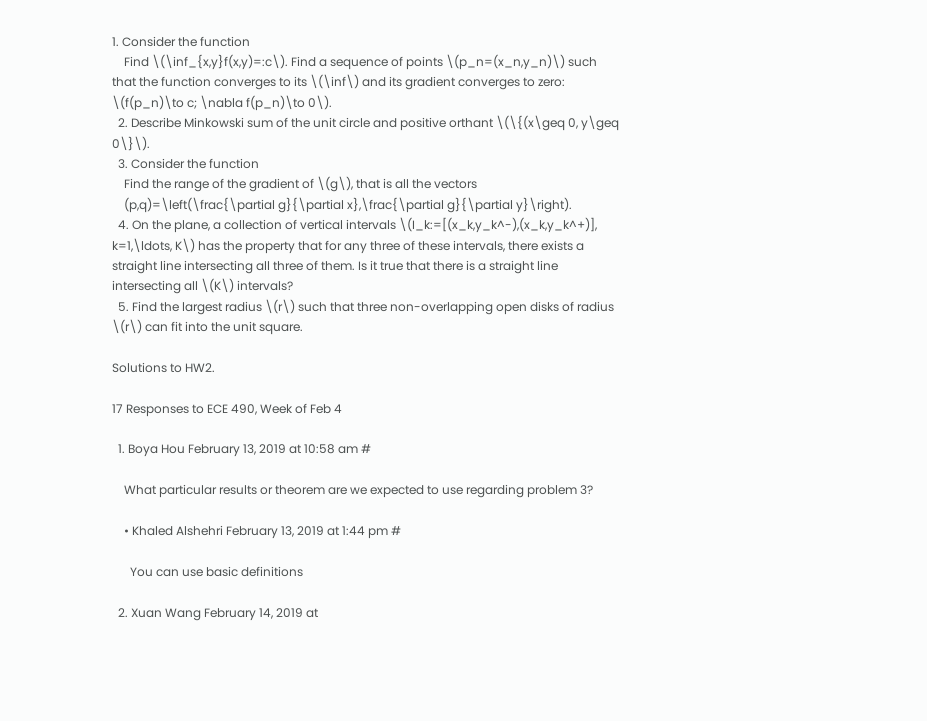1. Consider the function
    Find \(\inf_{x,y}f(x,y)=:c\). Find a sequence of points \(p_n=(x_n,y_n)\) such that the function converges to its \(\inf\) and its gradient converges to zero: \(f(p_n)\to c; \nabla f(p_n)\to 0\).
  2. Describe Minkowski sum of the unit circle and positive orthant \(\{(x\geq 0, y\geq 0\}\).
  3. Consider the function
    Find the range of the gradient of \(g\), that is all the vectors
    (p,q)=\left(\frac{\partial g}{\partial x},\frac{\partial g}{\partial y}\right).
  4. On the plane, a collection of vertical intervals \(I_k:=[(x_k,y_k^-),(x_k,y_k^+)], k=1,\ldots, K\) has the property that for any three of these intervals, there exists a straight line intersecting all three of them. Is it true that there is a straight line intersecting all \(K\) intervals?
  5. Find the largest radius \(r\) such that three non-overlapping open disks of radius \(r\) can fit into the unit square.

Solutions to HW2.

17 Responses to ECE 490, Week of Feb 4

  1. Boya Hou February 13, 2019 at 10:58 am #

    What particular results or theorem are we expected to use regarding problem 3?

    • Khaled Alshehri February 13, 2019 at 1:44 pm #

      You can use basic definitions

  2. Xuan Wang February 14, 2019 at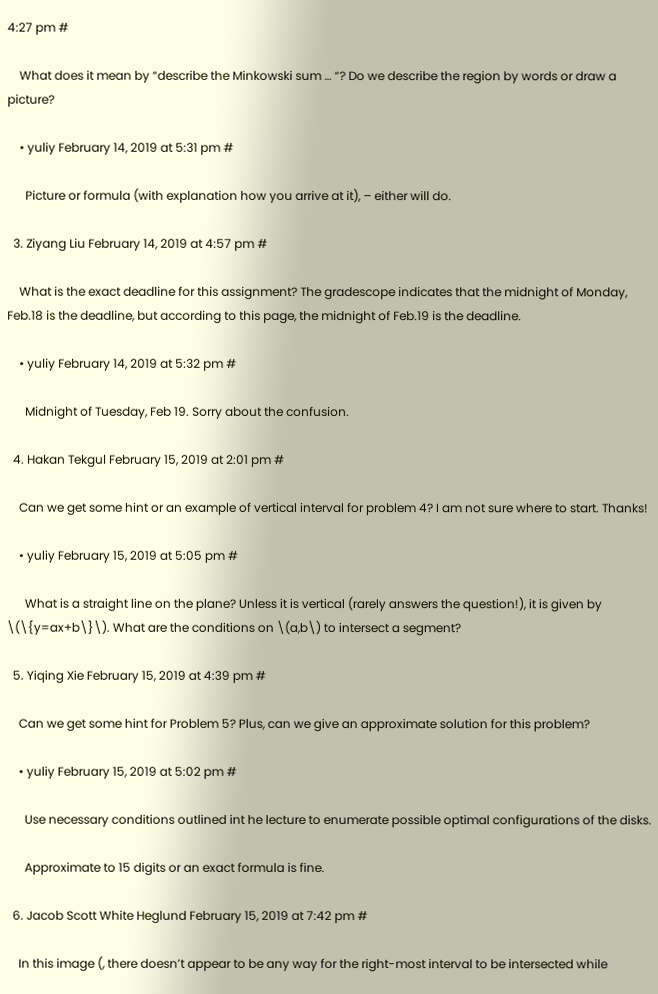4:27 pm #

    What does it mean by “describe the Minkowski sum … “? Do we describe the region by words or draw a picture?

    • yuliy February 14, 2019 at 5:31 pm #

      Picture or formula (with explanation how you arrive at it), – either will do.

  3. Ziyang Liu February 14, 2019 at 4:57 pm #

    What is the exact deadline for this assignment? The gradescope indicates that the midnight of Monday, Feb.18 is the deadline, but according to this page, the midnight of Feb.19 is the deadline.

    • yuliy February 14, 2019 at 5:32 pm #

      Midnight of Tuesday, Feb 19. Sorry about the confusion.

  4. Hakan Tekgul February 15, 2019 at 2:01 pm #

    Can we get some hint or an example of vertical interval for problem 4? I am not sure where to start. Thanks!

    • yuliy February 15, 2019 at 5:05 pm #

      What is a straight line on the plane? Unless it is vertical (rarely answers the question!), it is given by \(\{y=ax+b\}\). What are the conditions on \(a,b\) to intersect a segment?

  5. Yiqing Xie February 15, 2019 at 4:39 pm #

    Can we get some hint for Problem 5? Plus, can we give an approximate solution for this problem?

    • yuliy February 15, 2019 at 5:02 pm #

      Use necessary conditions outlined int he lecture to enumerate possible optimal configurations of the disks.

      Approximate to 15 digits or an exact formula is fine.

  6. Jacob Scott White Heglund February 15, 2019 at 7:42 pm #

    In this image (, there doesn’t appear to be any way for the right-most interval to be intersected while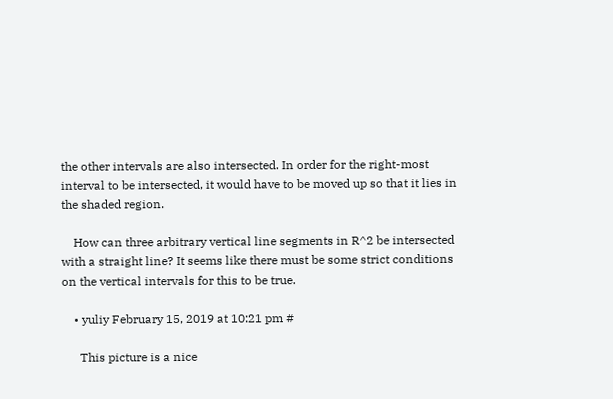the other intervals are also intersected. In order for the right-most interval to be intersected, it would have to be moved up so that it lies in the shaded region.

    How can three arbitrary vertical line segments in R^2 be intersected with a straight line? It seems like there must be some strict conditions on the vertical intervals for this to be true.

    • yuliy February 15, 2019 at 10:21 pm #

      This picture is a nice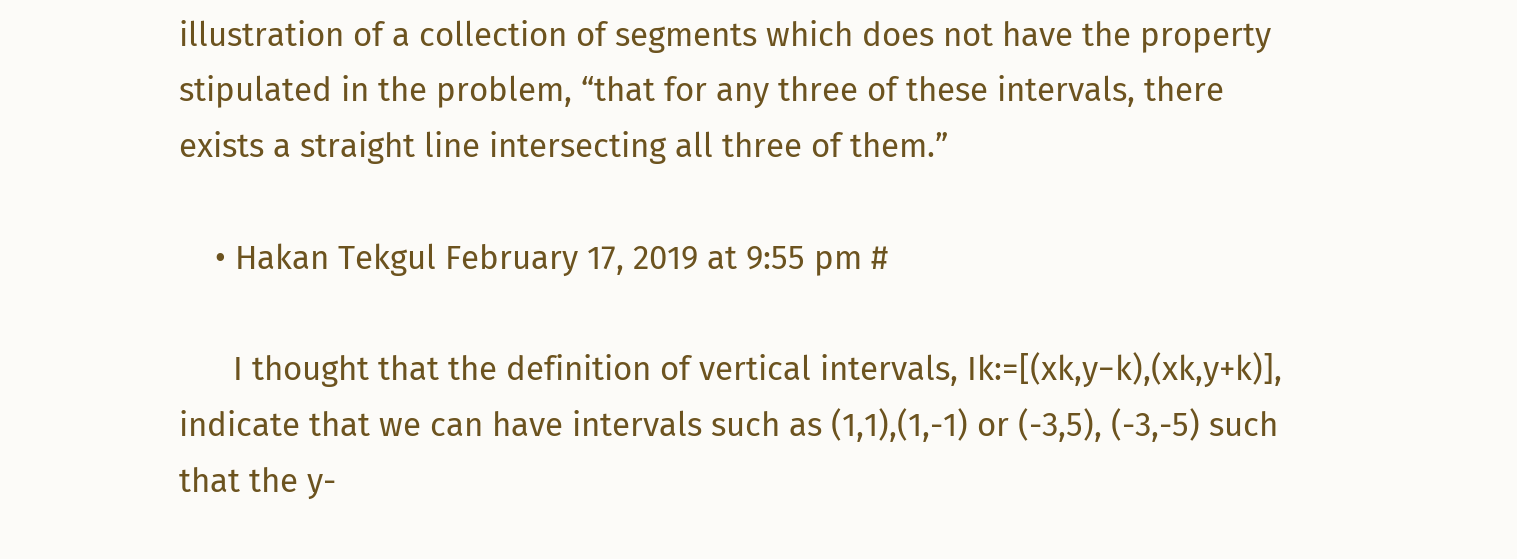illustration of a collection of segments which does not have the property stipulated in the problem, “that for any three of these intervals, there exists a straight line intersecting all three of them.”

    • Hakan Tekgul February 17, 2019 at 9:55 pm #

      I thought that the definition of vertical intervals, Ik:=[(xk,y−k),(xk,y+k)], indicate that we can have intervals such as (1,1),(1,-1) or (-3,5), (-3,-5) such that the y-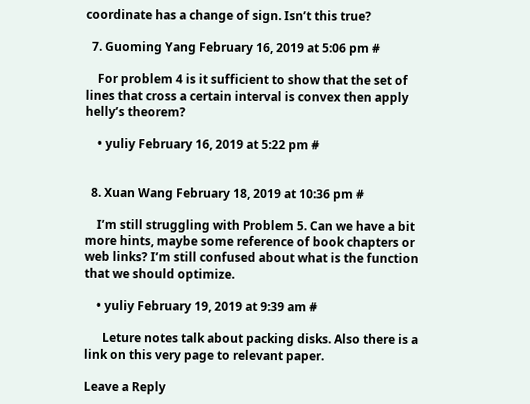coordinate has a change of sign. Isn’t this true?

  7. Guoming Yang February 16, 2019 at 5:06 pm #

    For problem 4 is it sufficient to show that the set of lines that cross a certain interval is convex then apply helly’s theorem?

    • yuliy February 16, 2019 at 5:22 pm #


  8. Xuan Wang February 18, 2019 at 10:36 pm #

    I’m still struggling with Problem 5. Can we have a bit more hints, maybe some reference of book chapters or web links? I’m still confused about what is the function that we should optimize.

    • yuliy February 19, 2019 at 9:39 am #

      Leture notes talk about packing disks. Also there is a link on this very page to relevant paper.

Leave a Reply